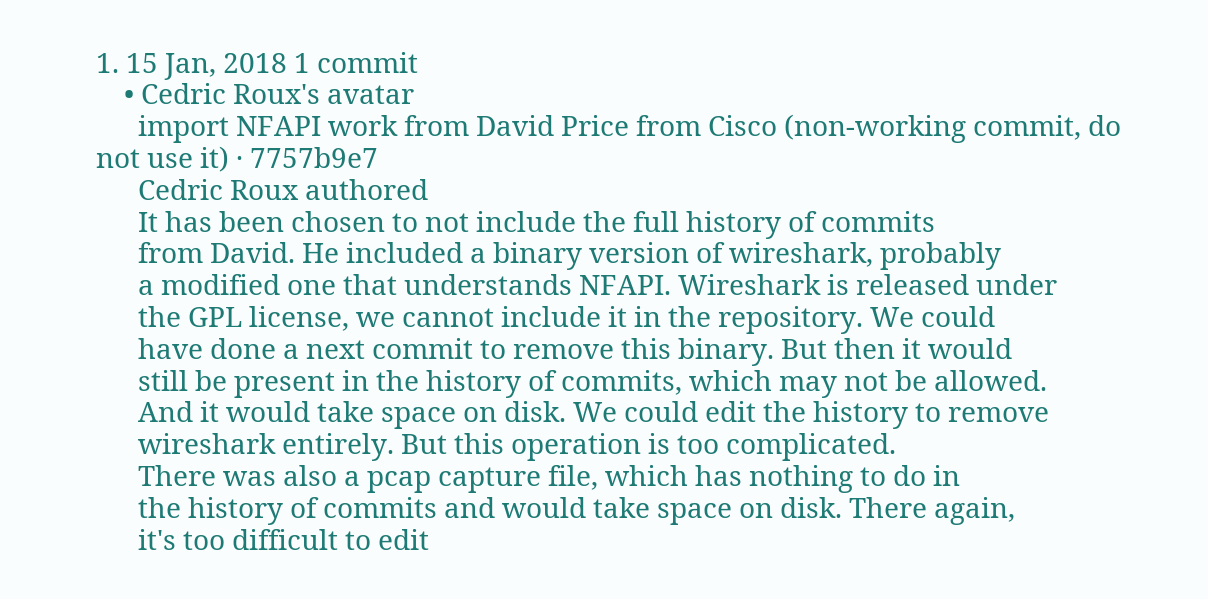1. 15 Jan, 2018 1 commit
    • Cedric Roux's avatar
      import NFAPI work from David Price from Cisco (non-working commit, do not use it) · 7757b9e7
      Cedric Roux authored
      It has been chosen to not include the full history of commits
      from David. He included a binary version of wireshark, probably
      a modified one that understands NFAPI. Wireshark is released under
      the GPL license, we cannot include it in the repository. We could
      have done a next commit to remove this binary. But then it would
      still be present in the history of commits, which may not be allowed.
      And it would take space on disk. We could edit the history to remove
      wireshark entirely. But this operation is too complicated.
      There was also a pcap capture file, which has nothing to do in
      the history of commits and would take space on disk. There again,
      it's too difficult to edit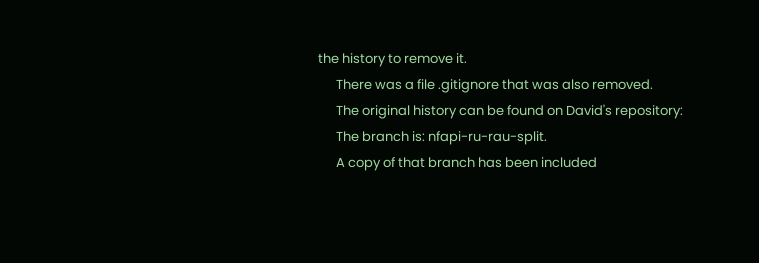the history to remove it.
      There was a file .gitignore that was also removed.
      The original history can be found on David's repository:
      The branch is: nfapi-ru-rau-split.
      A copy of that branch has been included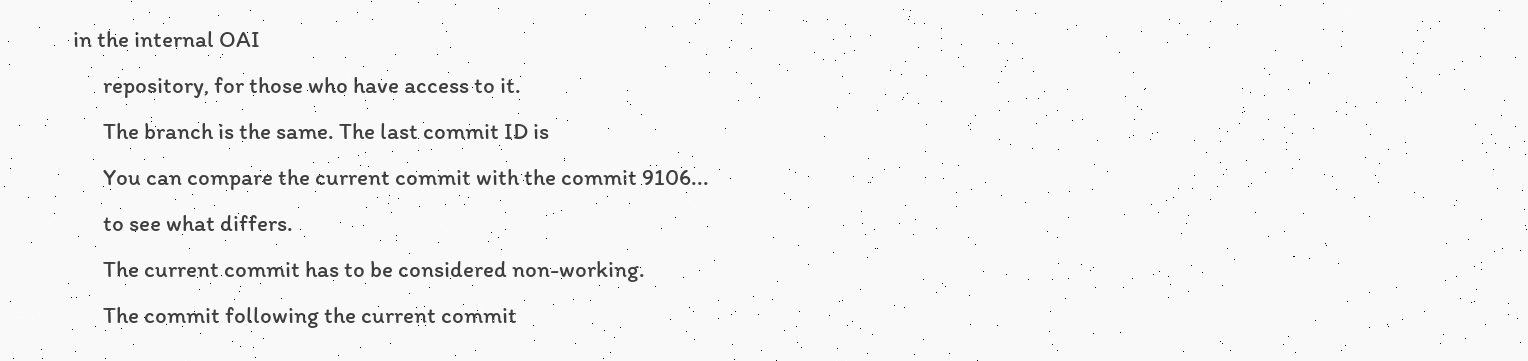in the internal OAI
      repository, for those who have access to it.
      The branch is the same. The last commit ID is
      You can compare the current commit with the commit 9106...
      to see what differs.
      The current commit has to be considered non-working.
      The commit following the current commit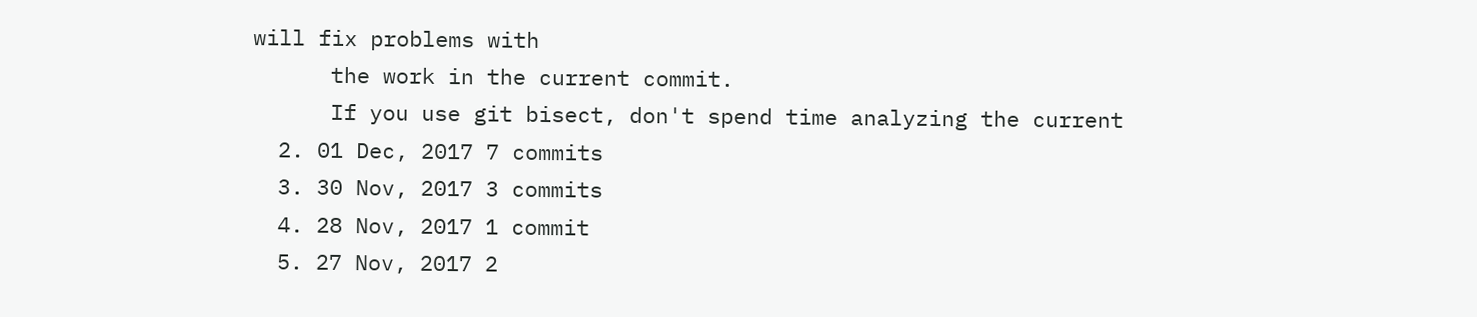will fix problems with
      the work in the current commit.
      If you use git bisect, don't spend time analyzing the current
  2. 01 Dec, 2017 7 commits
  3. 30 Nov, 2017 3 commits
  4. 28 Nov, 2017 1 commit
  5. 27 Nov, 2017 2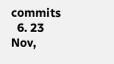commits
  6. 23 Nov,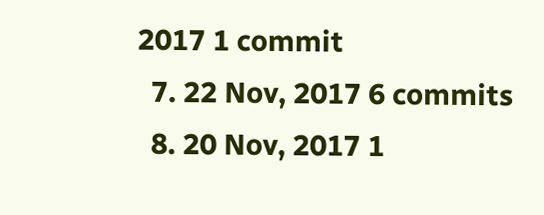2017 1 commit
  7. 22 Nov, 2017 6 commits
  8. 20 Nov, 2017 1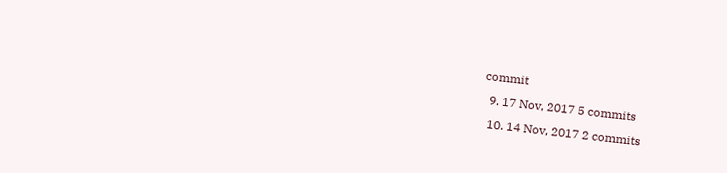commit
  9. 17 Nov, 2017 5 commits
  10. 14 Nov, 2017 2 commits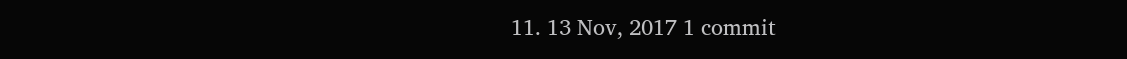11. 13 Nov, 2017 1 commit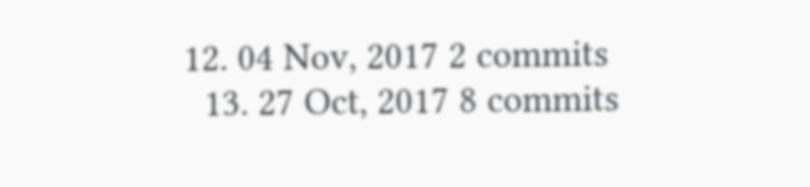12. 04 Nov, 2017 2 commits
  13. 27 Oct, 2017 8 commits